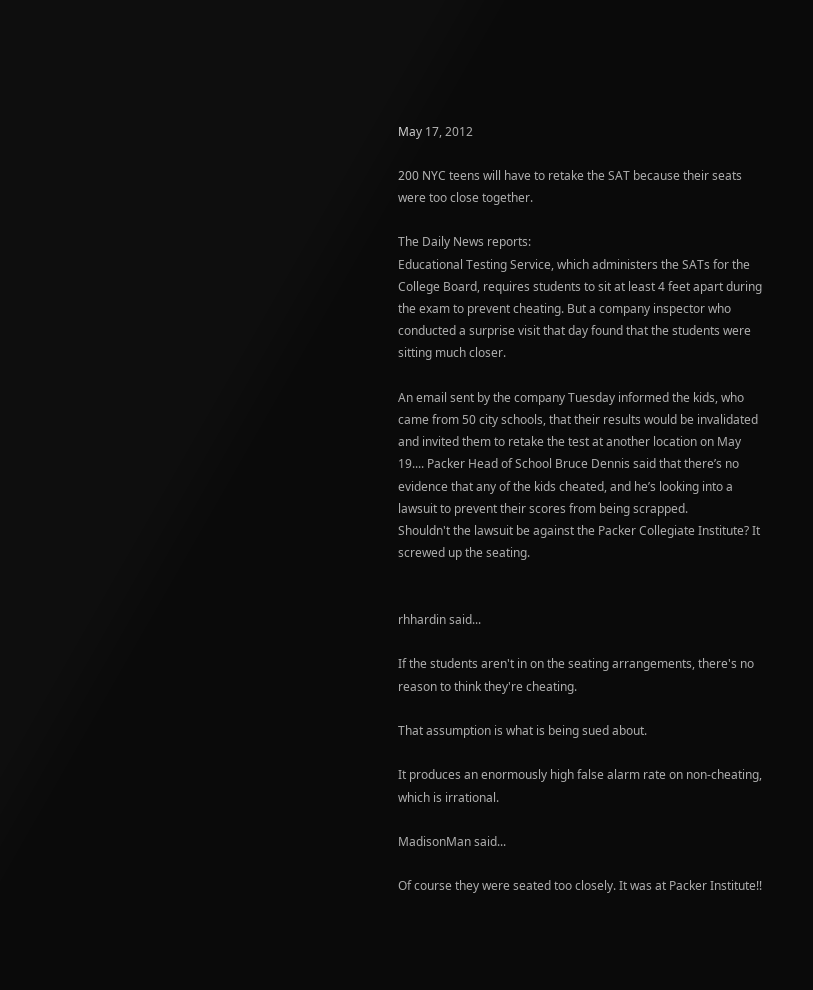May 17, 2012

200 NYC teens will have to retake the SAT because their seats were too close together.

The Daily News reports:
Educational Testing Service, which administers the SATs for the College Board, requires students to sit at least 4 feet apart during the exam to prevent cheating. But a company inspector who conducted a surprise visit that day found that the students were sitting much closer.

An email sent by the company Tuesday informed the kids, who came from 50 city schools, that their results would be invalidated and invited them to retake the test at another location on May 19.... Packer Head of School Bruce Dennis said that there’s no evidence that any of the kids cheated, and he’s looking into a lawsuit to prevent their scores from being scrapped.
Shouldn't the lawsuit be against the Packer Collegiate Institute? It screwed up the seating.


rhhardin said...

If the students aren't in on the seating arrangements, there's no reason to think they're cheating.

That assumption is what is being sued about.

It produces an enormously high false alarm rate on non-cheating, which is irrational.

MadisonMan said...

Of course they were seated too closely. It was at Packer Institute!!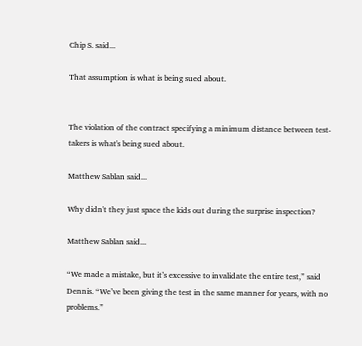Chip S. said...

That assumption is what is being sued about.


The violation of the contract specifying a minimum distance between test-takers is what's being sued about.

Matthew Sablan said...

Why didn't they just space the kids out during the surprise inspection?

Matthew Sablan said...

“We made a mistake, but it’s excessive to invalidate the entire test,” said Dennis. “We’ve been giving the test in the same manner for years, with no problems.”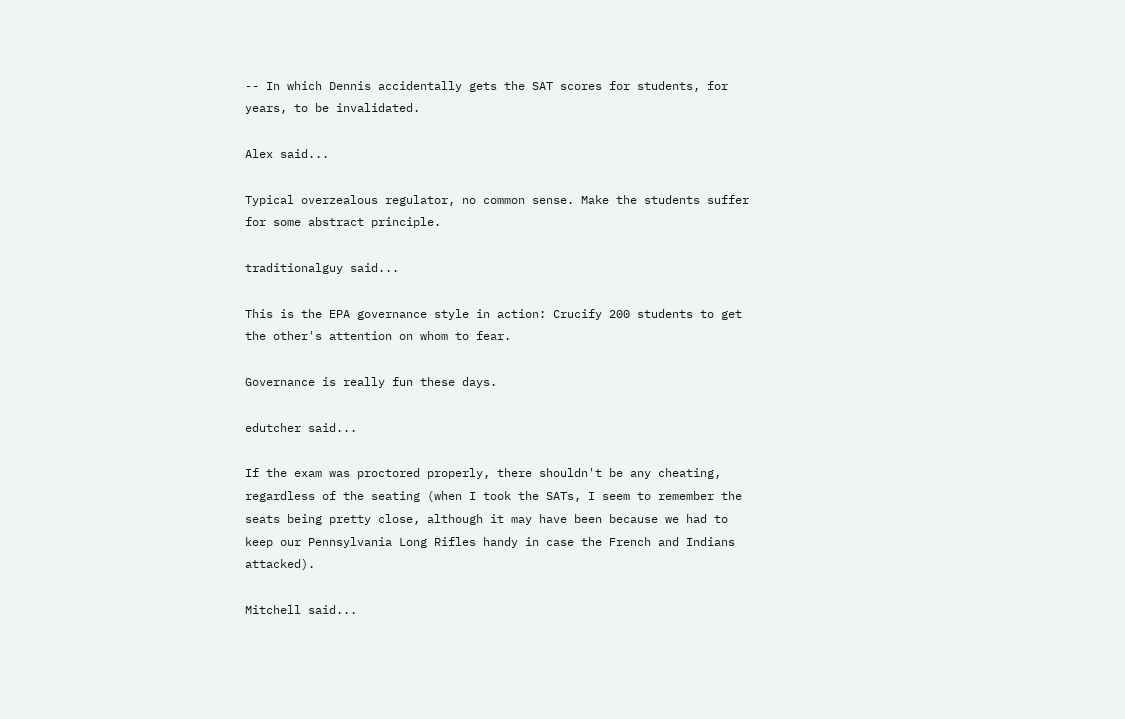-- In which Dennis accidentally gets the SAT scores for students, for years, to be invalidated.

Alex said...

Typical overzealous regulator, no common sense. Make the students suffer for some abstract principle.

traditionalguy said...

This is the EPA governance style in action: Crucify 200 students to get the other's attention on whom to fear.

Governance is really fun these days.

edutcher said...

If the exam was proctored properly, there shouldn't be any cheating, regardless of the seating (when I took the SATs, I seem to remember the seats being pretty close, although it may have been because we had to keep our Pennsylvania Long Rifles handy in case the French and Indians attacked).

Mitchell said...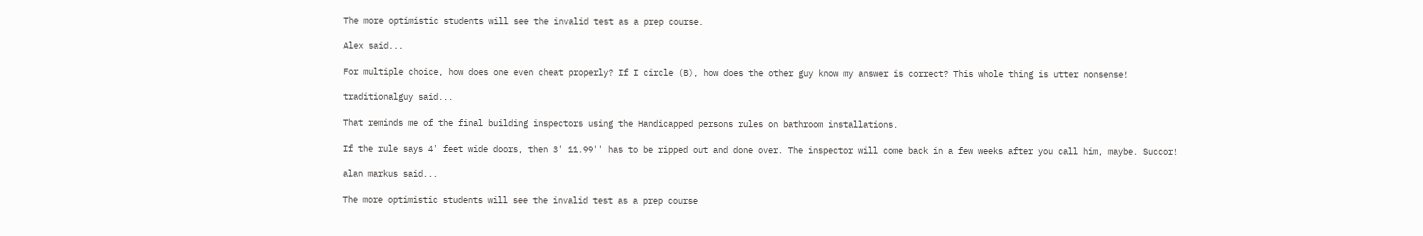The more optimistic students will see the invalid test as a prep course.

Alex said...

For multiple choice, how does one even cheat properly? If I circle (B), how does the other guy know my answer is correct? This whole thing is utter nonsense!

traditionalguy said...

That reminds me of the final building inspectors using the Handicapped persons rules on bathroom installations.

If the rule says 4' feet wide doors, then 3' 11.99'' has to be ripped out and done over. The inspector will come back in a few weeks after you call him, maybe. Succor!

alan markus said...

The more optimistic students will see the invalid test as a prep course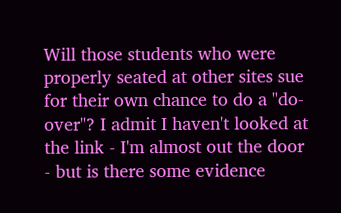Will those students who were properly seated at other sites sue for their own chance to do a "do-over"? I admit I haven't looked at the link - I'm almost out the door - but is there some evidence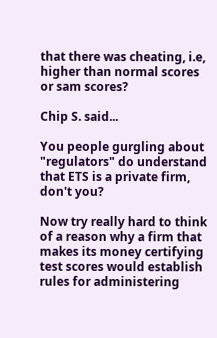that there was cheating, i.e, higher than normal scores or sam scores?

Chip S. said...

You people gurgling about "regulators" do understand that ETS is a private firm, don't you?

Now try really hard to think of a reason why a firm that makes its money certifying test scores would establish rules for administering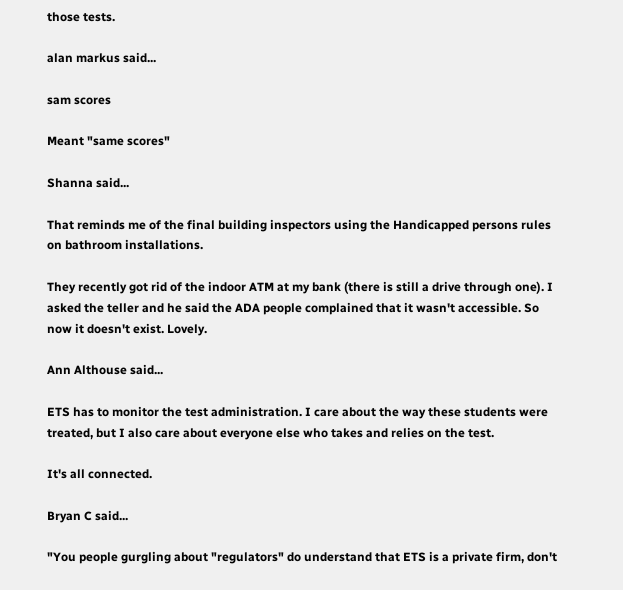those tests.

alan markus said...

sam scores

Meant "same scores"

Shanna said...

That reminds me of the final building inspectors using the Handicapped persons rules on bathroom installations.

They recently got rid of the indoor ATM at my bank (there is still a drive through one). I asked the teller and he said the ADA people complained that it wasn't accessible. So now it doesn't exist. Lovely.

Ann Althouse said...

ETS has to monitor the test administration. I care about the way these students were treated, but I also care about everyone else who takes and relies on the test.

It's all connected.

Bryan C said...

"You people gurgling about "regulators" do understand that ETS is a private firm, don't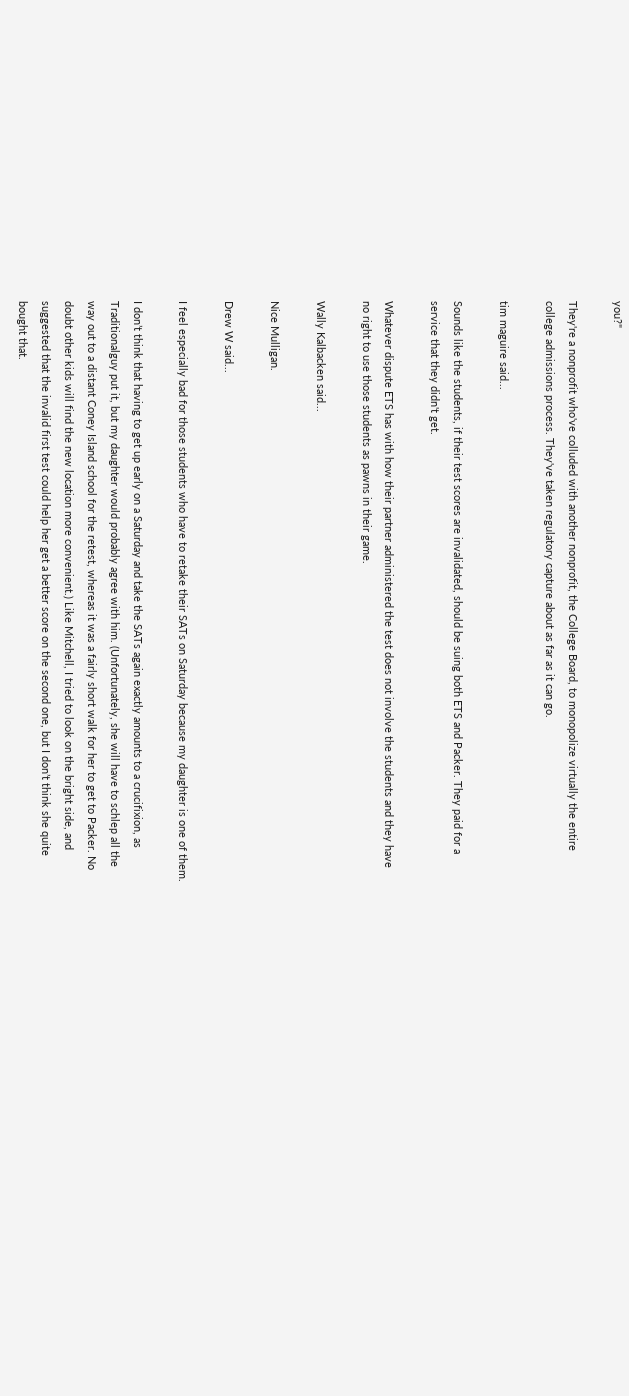you?"

They're a nonprofit who've colluded with another nonprofit, the College Board, to monopolize virtually the entire college admissions process. They've taken regulatory capture about as far as it can go.

tim maguire said...

Sounds like the students, if their test scores are invalidated, should be suing both ETS and Packer. They paid for a service that they didn't get.

Whatever dispute ETS has with how their partner administered the test does not involve the students and they have no right to use those students as pawns in their game.

Wally Kalbacken said...

Nice Mulligan.

Drew W said...

I feel especially bad for those students who have to retake their SATs on Saturday because my daughter is one of them.

I don’t think that having to get up early on a Saturday and take the SATs again exactly amounts to a crucifixion, as Traditionalguy put it, but my daughter would probably agree with him. (Unfortunately, she will have to schlep all the way out to a distant Coney Island school for the retest, whereas it was a fairly short walk for her to get to Packer. No doubt other kids will find the new location more convenient.) Like Mitchell, I tried to look on the bright side, and suggested that the invalid first test could help her get a better score on the second one, but I don’t think she quite bought that.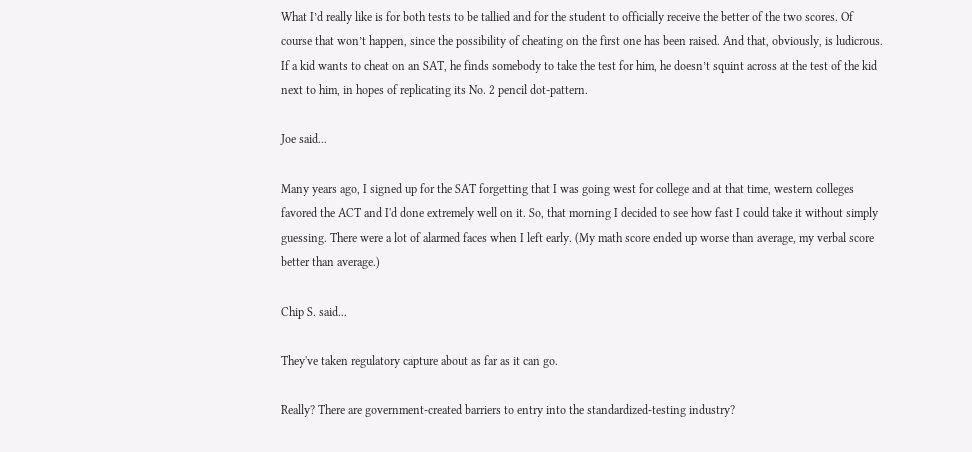What I’d really like is for both tests to be tallied and for the student to officially receive the better of the two scores. Of course that won’t happen, since the possibility of cheating on the first one has been raised. And that, obviously, is ludicrous. If a kid wants to cheat on an SAT, he finds somebody to take the test for him, he doesn’t squint across at the test of the kid next to him, in hopes of replicating its No. 2 pencil dot-pattern.

Joe said...

Many years ago, I signed up for the SAT forgetting that I was going west for college and at that time, western colleges favored the ACT and I'd done extremely well on it. So, that morning I decided to see how fast I could take it without simply guessing. There were a lot of alarmed faces when I left early. (My math score ended up worse than average, my verbal score better than average.)

Chip S. said...

They've taken regulatory capture about as far as it can go.

Really? There are government-created barriers to entry into the standardized-testing industry?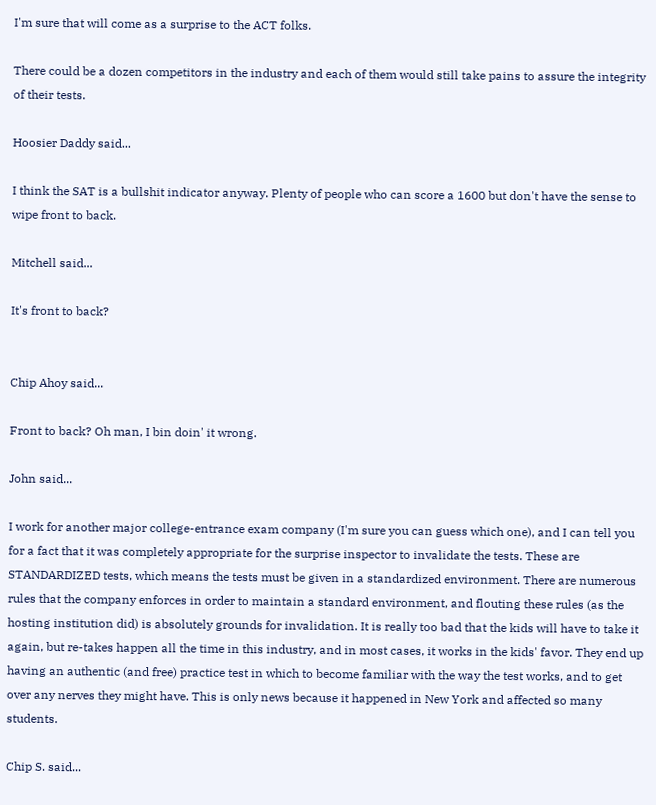I'm sure that will come as a surprise to the ACT folks.

There could be a dozen competitors in the industry and each of them would still take pains to assure the integrity of their tests.

Hoosier Daddy said...

I think the SAT is a bullshit indicator anyway. Plenty of people who can score a 1600 but don't have the sense to wipe front to back.

Mitchell said...

It's front to back?


Chip Ahoy said...

Front to back? Oh man, I bin doin' it wrong.

John said...

I work for another major college-entrance exam company (I'm sure you can guess which one), and I can tell you for a fact that it was completely appropriate for the surprise inspector to invalidate the tests. These are STANDARDIZED tests, which means the tests must be given in a standardized environment. There are numerous rules that the company enforces in order to maintain a standard environment, and flouting these rules (as the hosting institution did) is absolutely grounds for invalidation. It is really too bad that the kids will have to take it again, but re-takes happen all the time in this industry, and in most cases, it works in the kids' favor. They end up having an authentic (and free) practice test in which to become familiar with the way the test works, and to get over any nerves they might have. This is only news because it happened in New York and affected so many students.

Chip S. said...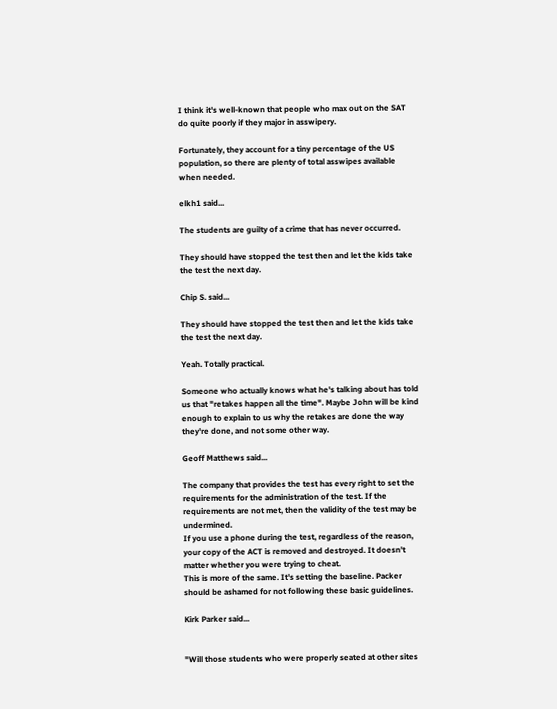I think it's well-known that people who max out on the SAT do quite poorly if they major in asswipery.

Fortunately, they account for a tiny percentage of the US population, so there are plenty of total asswipes available when needed.

elkh1 said...

The students are guilty of a crime that has never occurred.

They should have stopped the test then and let the kids take the test the next day.

Chip S. said...

They should have stopped the test then and let the kids take the test the next day.

Yeah. Totally practical.

Someone who actually knows what he's talking about has told us that "retakes happen all the time". Maybe John will be kind enough to explain to us why the retakes are done the way they're done, and not some other way.

Geoff Matthews said...

The company that provides the test has every right to set the requirements for the administration of the test. If the requirements are not met, then the validity of the test may be undermined.
If you use a phone during the test, regardless of the reason, your copy of the ACT is removed and destroyed. It doesn't matter whether you were trying to cheat.
This is more of the same. It's setting the baseline. Packer should be ashamed for not following these basic guidelines.

Kirk Parker said...


"Will those students who were properly seated at other sites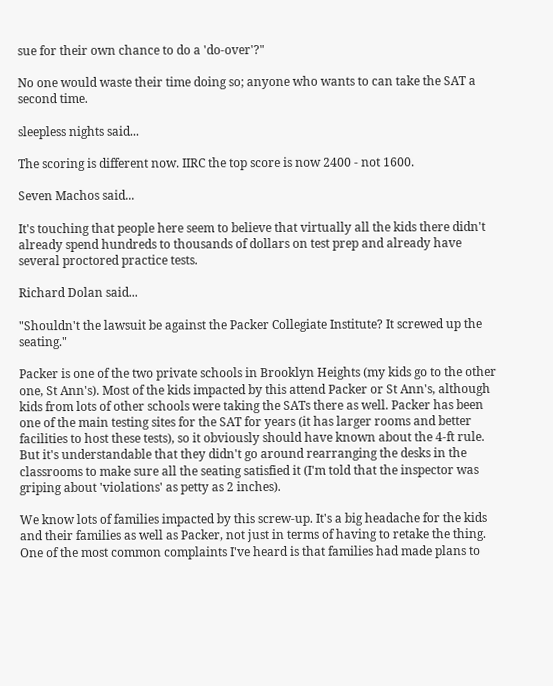sue for their own chance to do a 'do-over'?"

No one would waste their time doing so; anyone who wants to can take the SAT a second time.

sleepless nights said...

The scoring is different now. IIRC the top score is now 2400 - not 1600.

Seven Machos said...

It's touching that people here seem to believe that virtually all the kids there didn't already spend hundreds to thousands of dollars on test prep and already have several proctored practice tests.

Richard Dolan said...

"Shouldn't the lawsuit be against the Packer Collegiate Institute? It screwed up the seating."

Packer is one of the two private schools in Brooklyn Heights (my kids go to the other one, St Ann's). Most of the kids impacted by this attend Packer or St Ann's, although kids from lots of other schools were taking the SATs there as well. Packer has been one of the main testing sites for the SAT for years (it has larger rooms and better facilities to host these tests), so it obviously should have known about the 4-ft rule. But it's understandable that they didn't go around rearranging the desks in the classrooms to make sure all the seating satisfied it (I'm told that the inspector was griping about 'violations' as petty as 2 inches).

We know lots of families impacted by this screw-up. It's a big headache for the kids and their families as well as Packer, not just in terms of having to retake the thing. One of the most common complaints I've heard is that families had made plans to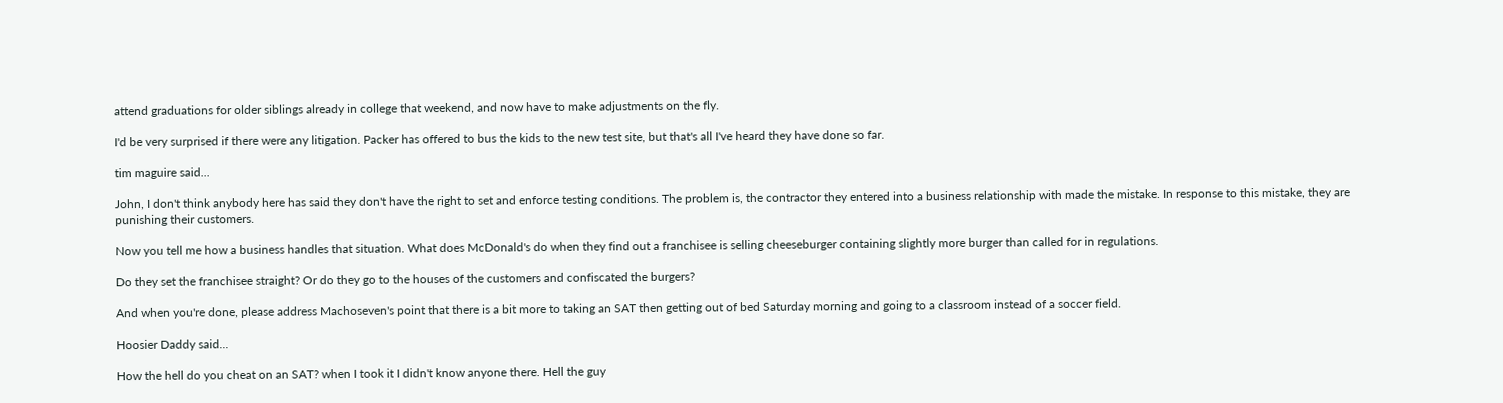attend graduations for older siblings already in college that weekend, and now have to make adjustments on the fly.

I'd be very surprised if there were any litigation. Packer has offered to bus the kids to the new test site, but that's all I've heard they have done so far.

tim maguire said...

John, I don't think anybody here has said they don't have the right to set and enforce testing conditions. The problem is, the contractor they entered into a business relationship with made the mistake. In response to this mistake, they are punishing their customers.

Now you tell me how a business handles that situation. What does McDonald's do when they find out a franchisee is selling cheeseburger containing slightly more burger than called for in regulations.

Do they set the franchisee straight? Or do they go to the houses of the customers and confiscated the burgers?

And when you're done, please address Machoseven's point that there is a bit more to taking an SAT then getting out of bed Saturday morning and going to a classroom instead of a soccer field.

Hoosier Daddy said...

How the hell do you cheat on an SAT? when I took it I didn't know anyone there. Hell the guy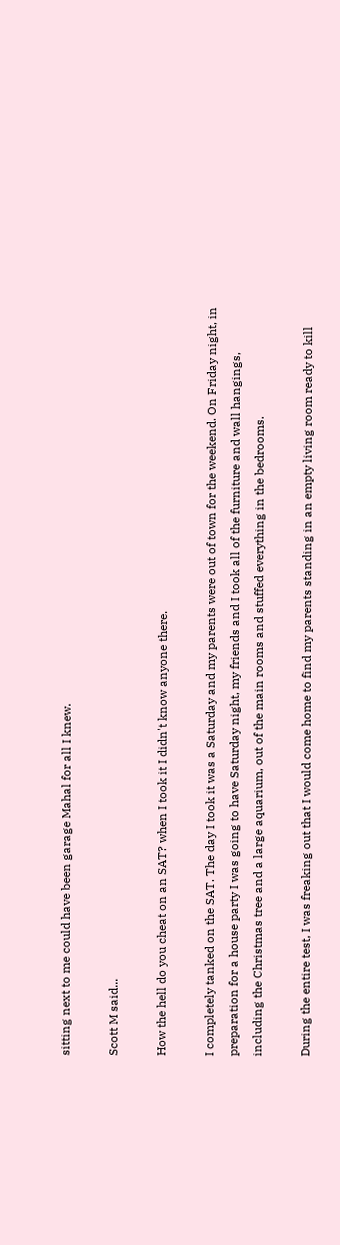sitting next to me could have been garage Mahal for all I knew.

Scott M said...

How the hell do you cheat on an SAT? when I took it I didn't know anyone there.

I completely tanked on the SAT. The day I took it was a Saturday and my parents were out of town for the weekend. On Friday night, in preparation for a house party I was going to have Saturday night, my friends and I took all of the furniture and wall hangings, including the Christmas tree and a large aquarium, out of the main rooms and stuffed everything in the bedrooms.

During the entire test, I was freaking out that I would come home to find my parents standing in an empty living room ready to kill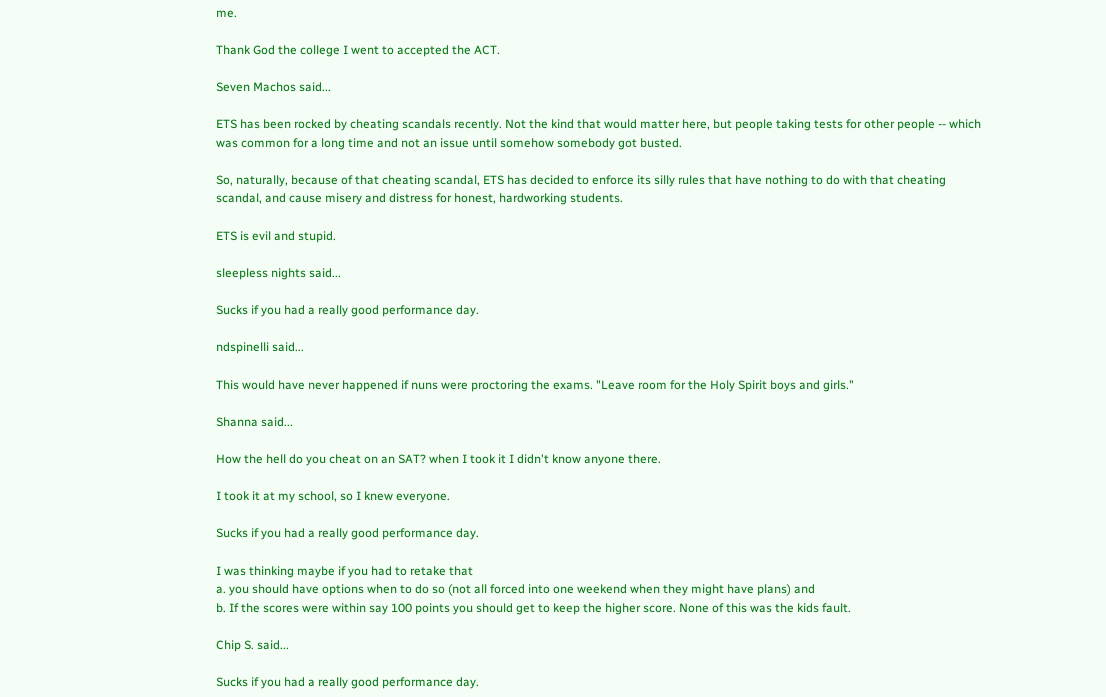me.

Thank God the college I went to accepted the ACT.

Seven Machos said...

ETS has been rocked by cheating scandals recently. Not the kind that would matter here, but people taking tests for other people -- which was common for a long time and not an issue until somehow somebody got busted.

So, naturally, because of that cheating scandal, ETS has decided to enforce its silly rules that have nothing to do with that cheating scandal, and cause misery and distress for honest, hardworking students.

ETS is evil and stupid.

sleepless nights said...

Sucks if you had a really good performance day.

ndspinelli said...

This would have never happened if nuns were proctoring the exams. "Leave room for the Holy Spirit boys and girls."

Shanna said...

How the hell do you cheat on an SAT? when I took it I didn't know anyone there.

I took it at my school, so I knew everyone.

Sucks if you had a really good performance day.

I was thinking maybe if you had to retake that
a. you should have options when to do so (not all forced into one weekend when they might have plans) and
b. If the scores were within say 100 points you should get to keep the higher score. None of this was the kids fault.

Chip S. said...

Sucks if you had a really good performance day.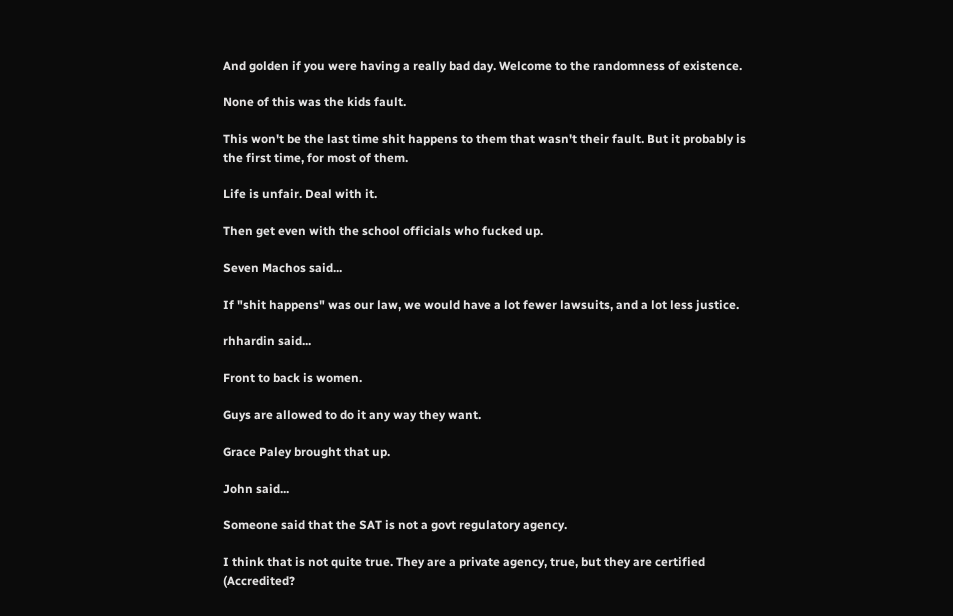And golden if you were having a really bad day. Welcome to the randomness of existence.

None of this was the kids fault.

This won't be the last time shit happens to them that wasn't their fault. But it probably is the first time, for most of them.

Life is unfair. Deal with it.

Then get even with the school officials who fucked up.

Seven Machos said...

If "shit happens" was our law, we would have a lot fewer lawsuits, and a lot less justice.

rhhardin said...

Front to back is women.

Guys are allowed to do it any way they want.

Grace Paley brought that up.

John said...

Someone said that the SAT is not a govt regulatory agency.

I think that is not quite true. They are a private agency, true, but they are certified (Accredited?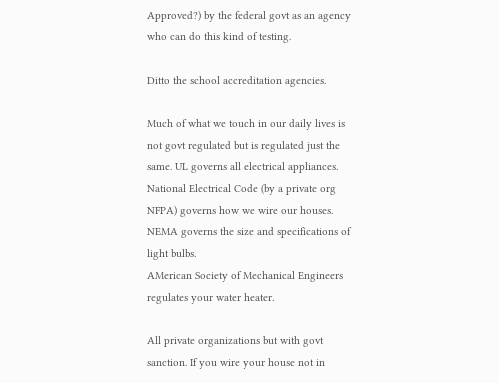Approved?) by the federal govt as an agency who can do this kind of testing.

Ditto the school accreditation agencies.

Much of what we touch in our daily lives is not govt regulated but is regulated just the same. UL governs all electrical appliances. National Electrical Code (by a private org NFPA) governs how we wire our houses. NEMA governs the size and specifications of light bulbs.
AMerican Society of Mechanical Engineers regulates your water heater.

All private organizations but with govt sanction. If you wire your house not in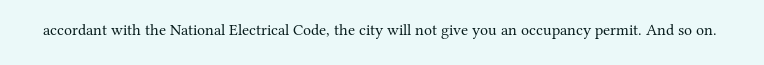accordant with the National Electrical Code, the city will not give you an occupancy permit. And so on.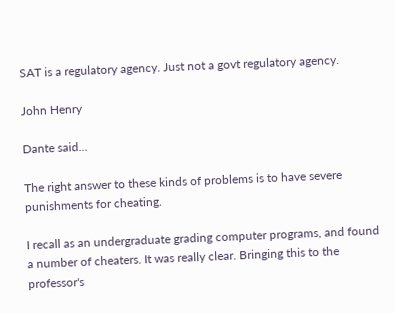SAT is a regulatory agency. Just not a govt regulatory agency.

John Henry

Dante said...

The right answer to these kinds of problems is to have severe punishments for cheating.

I recall as an undergraduate grading computer programs, and found a number of cheaters. It was really clear. Bringing this to the professor's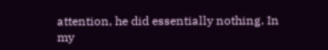attention, he did essentially nothing. In my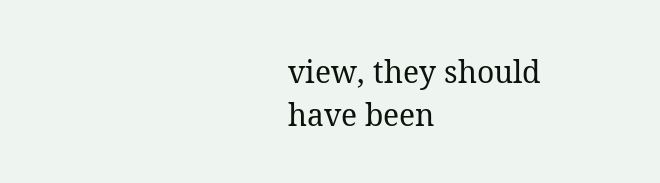view, they should have been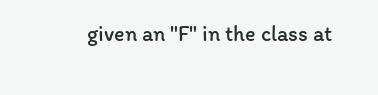given an "F" in the class at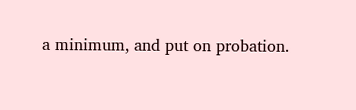a minimum, and put on probation.